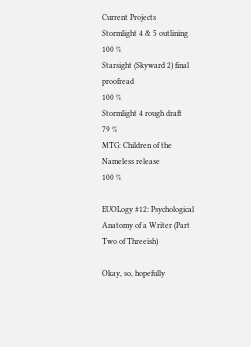Current Projects
Stormlight 4 & 5 outlining
100 %
Starsight (Skyward 2) final proofread
100 %
Stormlight 4 rough draft
79 %
MTG: Children of the Nameless release
100 %

EUOLogy #12: Psychological Anatomy of a Writer (Part Two of Threeish)

Okay, so, hopefully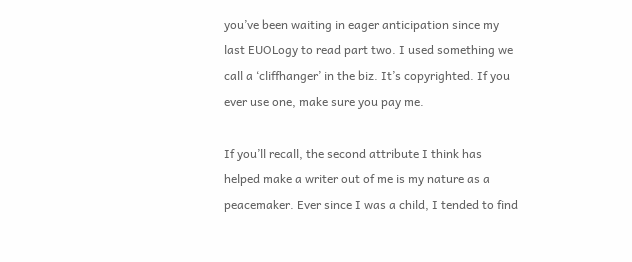you’ve been waiting in eager anticipation since my last EUOLogy to read part two. I used something we call a ‘cliffhanger’ in the biz. It’s copyrighted. If you ever use one, make sure you pay me.

If you’ll recall, the second attribute I think has helped make a writer out of me is my nature as a peacemaker. Ever since I was a child, I tended to find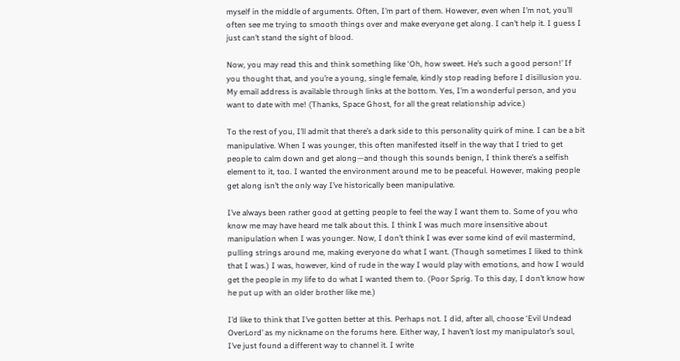myself in the middle of arguments. Often, I’m part of them. However, even when I’m not, you’ll often see me trying to smooth things over and make everyone get along. I can’t help it. I guess I just can’t stand the sight of blood.

Now, you may read this and think something like ‘Oh, how sweet. He’s such a good person!’ If you thought that, and you’re a young, single female, kindly stop reading before I disillusion you. My email address is available through links at the bottom. Yes, I’m a wonderful person, and you want to date with me! (Thanks, Space Ghost, for all the great relationship advice.)

To the rest of you, I’ll admit that there’s a dark side to this personality quirk of mine. I can be a bit manipulative. When I was younger, this often manifested itself in the way that I tried to get people to calm down and get along—and though this sounds benign, I think there’s a selfish element to it, too. I wanted the environment around me to be peaceful. However, making people get along isn’t the only way I’ve historically been manipulative.

I’ve always been rather good at getting people to feel the way I want them to. Some of you who know me may have heard me talk about this. I think I was much more insensitive about manipulation when I was younger. Now, I don’t think I was ever some kind of evil mastermind, pulling strings around me, making everyone do what I want. (Though sometimes I liked to think that I was.) I was, however, kind of rude in the way I would play with emotions, and how I would get the people in my life to do what I wanted them to. (Poor Sprig. To this day, I don’t know how he put up with an older brother like me.)

I’d like to think that I’ve gotten better at this. Perhaps not. I did, after all, choose ‘Evil Undead OverLord’ as my nickname on the forums here. Either way, I haven’t lost my manipulator’s soul, I’ve just found a different way to channel it. I write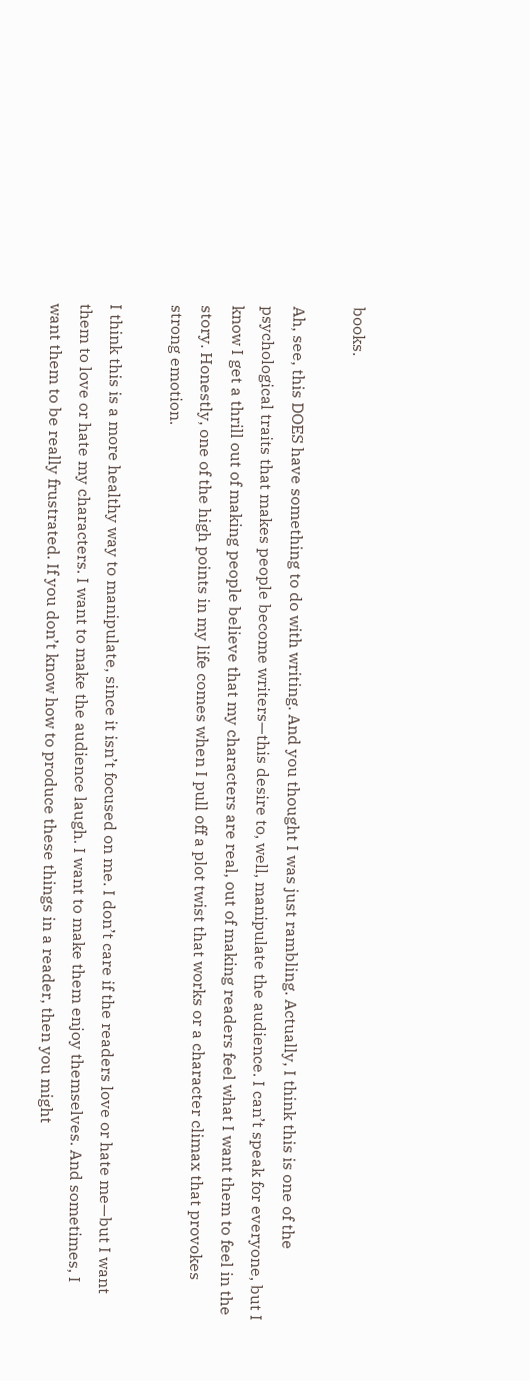books.

Ah, see, this DOES have something to do with writing. And you thought I was just rambling. Actually, I think this is one of the psychological traits that makes people become writers—this desire to, well, manipulate the audience. I can’t speak for everyone, but I know I get a thrill out of making people believe that my characters are real, out of making readers feel what I want them to feel in the story. Honestly, one of the high points in my life comes when I pull off a plot twist that works or a character climax that provokes strong emotion.

I think this is a more healthy way to manipulate, since it isn’t focused on me. I don’t care if the readers love or hate me—but I want them to love or hate my characters. I want to make the audience laugh. I want to make them enjoy themselves. And sometimes, I want them to be really frustrated. If you don’t know how to produce these things in a reader, then you might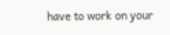have to work on your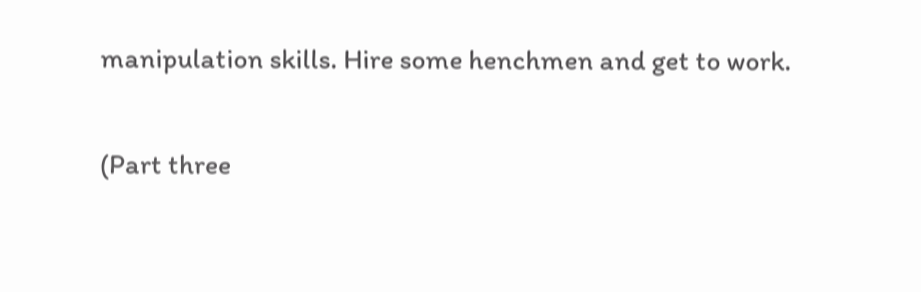manipulation skills. Hire some henchmen and get to work.

(Part three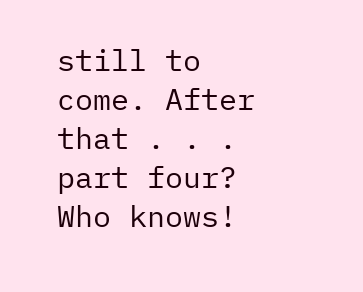still to come. After that . . . part four? Who knows!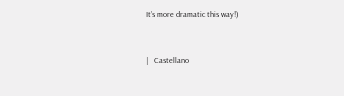It’s more dramatic this way!)


|   Castellano